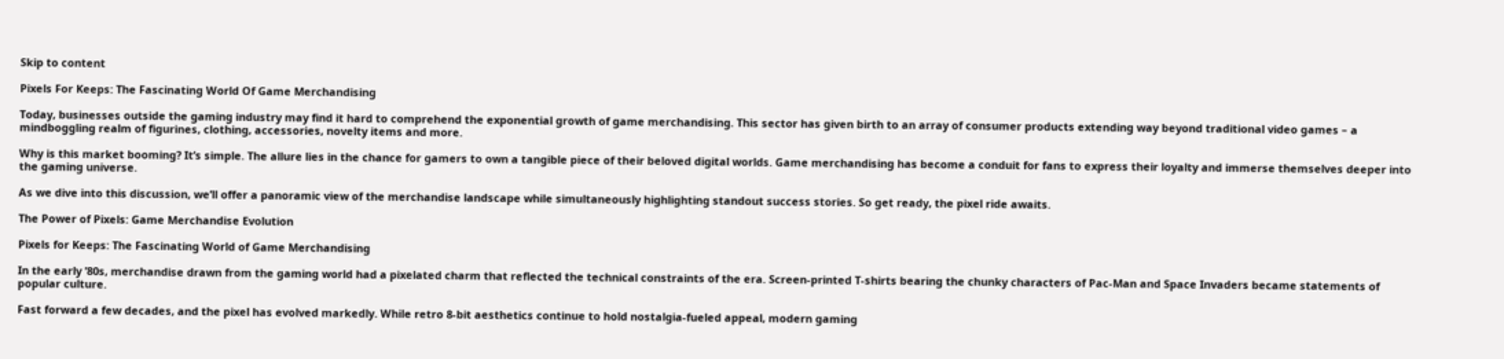Skip to content

Pixels For Keeps: The Fascinating World Of Game Merchandising

Today, businesses outside the gaming industry may find it hard to comprehend the exponential growth of game merchandising. This sector has given birth to an array of consumer products extending way beyond traditional video games – a mindboggling realm of figurines, clothing, accessories, novelty items and more.

Why is this market booming? It’s simple. The allure lies in the chance for gamers to own a tangible piece of their beloved digital worlds. Game merchandising has become a conduit for fans to express their loyalty and immerse themselves deeper into the gaming universe.

As we dive into this discussion, we’ll offer a panoramic view of the merchandise landscape while simultaneously highlighting standout success stories. So get ready, the pixel ride awaits.

The Power of Pixels: Game Merchandise Evolution

Pixels for Keeps: The Fascinating World of Game Merchandising

In the early ’80s, merchandise drawn from the gaming world had a pixelated charm that reflected the technical constraints of the era. Screen-printed T-shirts bearing the chunky characters of Pac-Man and Space Invaders became statements of popular culture.

Fast forward a few decades, and the pixel has evolved markedly. While retro 8-bit aesthetics continue to hold nostalgia-fueled appeal, modern gaming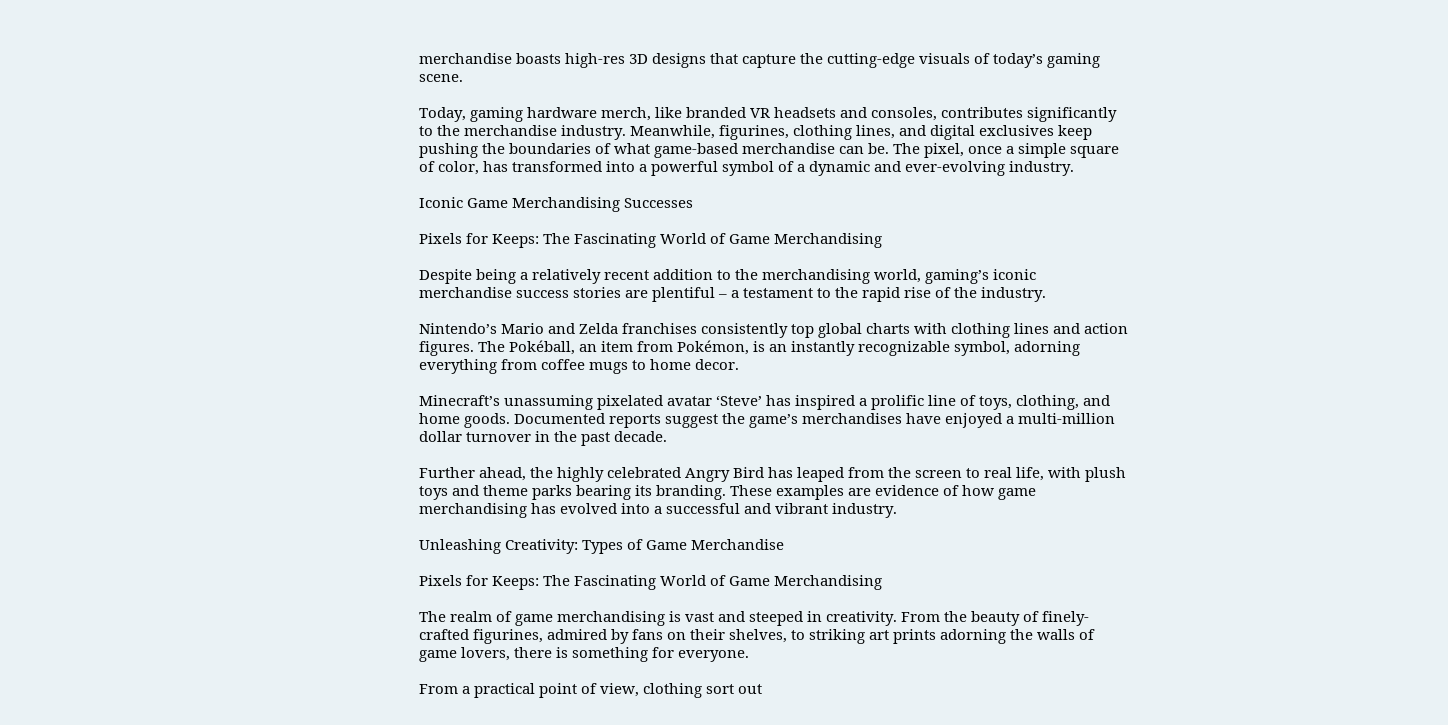merchandise boasts high-res 3D designs that capture the cutting-edge visuals of today’s gaming scene.

Today, gaming hardware merch, like branded VR headsets and consoles, contributes significantly to the merchandise industry. Meanwhile, figurines, clothing lines, and digital exclusives keep pushing the boundaries of what game-based merchandise can be. The pixel, once a simple square of color, has transformed into a powerful symbol of a dynamic and ever-evolving industry.

Iconic Game Merchandising Successes

Pixels for Keeps: The Fascinating World of Game Merchandising

Despite being a relatively recent addition to the merchandising world, gaming’s iconic merchandise success stories are plentiful – a testament to the rapid rise of the industry.

Nintendo’s Mario and Zelda franchises consistently top global charts with clothing lines and action figures. The Pokéball, an item from Pokémon, is an instantly recognizable symbol, adorning everything from coffee mugs to home decor.

Minecraft’s unassuming pixelated avatar ‘Steve’ has inspired a prolific line of toys, clothing, and home goods. Documented reports suggest the game’s merchandises have enjoyed a multi-million dollar turnover in the past decade.

Further ahead, the highly celebrated Angry Bird has leaped from the screen to real life, with plush toys and theme parks bearing its branding. These examples are evidence of how game merchandising has evolved into a successful and vibrant industry.

Unleashing Creativity: Types of Game Merchandise

Pixels for Keeps: The Fascinating World of Game Merchandising

The realm of game merchandising is vast and steeped in creativity. From the beauty of finely-crafted figurines, admired by fans on their shelves, to striking art prints adorning the walls of game lovers, there is something for everyone.

From a practical point of view, clothing sort out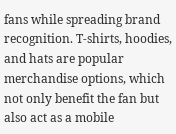fans while spreading brand recognition. T-shirts, hoodies, and hats are popular merchandise options, which not only benefit the fan but also act as a mobile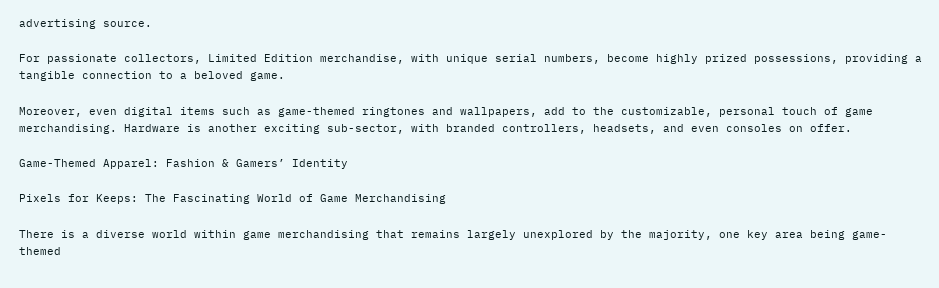advertising source.

For passionate collectors, Limited Edition merchandise, with unique serial numbers, become highly prized possessions, providing a tangible connection to a beloved game.

Moreover, even digital items such as game-themed ringtones and wallpapers, add to the customizable, personal touch of game merchandising. Hardware is another exciting sub-sector, with branded controllers, headsets, and even consoles on offer.

Game-Themed Apparel: Fashion & Gamers’ Identity

Pixels for Keeps: The Fascinating World of Game Merchandising

There is a diverse world within game merchandising that remains largely unexplored by the majority, one key area being game-themed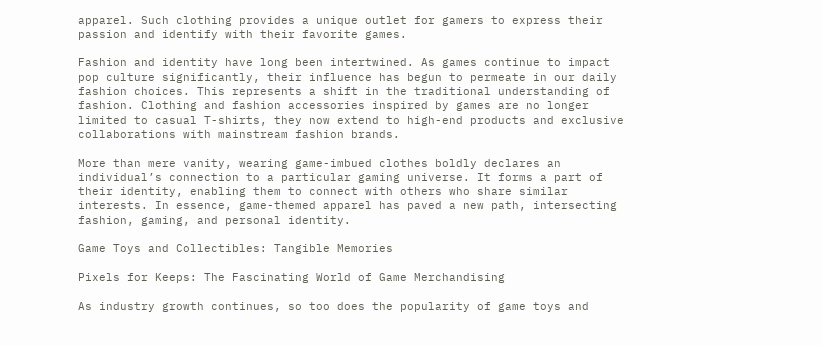apparel. Such clothing provides a unique outlet for gamers to express their passion and identify with their favorite games.

Fashion and identity have long been intertwined. As games continue to impact pop culture significantly, their influence has begun to permeate in our daily fashion choices. This represents a shift in the traditional understanding of fashion. Clothing and fashion accessories inspired by games are no longer limited to casual T-shirts, they now extend to high-end products and exclusive collaborations with mainstream fashion brands.

More than mere vanity, wearing game-imbued clothes boldly declares an individual’s connection to a particular gaming universe. It forms a part of their identity, enabling them to connect with others who share similar interests. In essence, game-themed apparel has paved a new path, intersecting fashion, gaming, and personal identity.

Game Toys and Collectibles: Tangible Memories

Pixels for Keeps: The Fascinating World of Game Merchandising

As industry growth continues, so too does the popularity of game toys and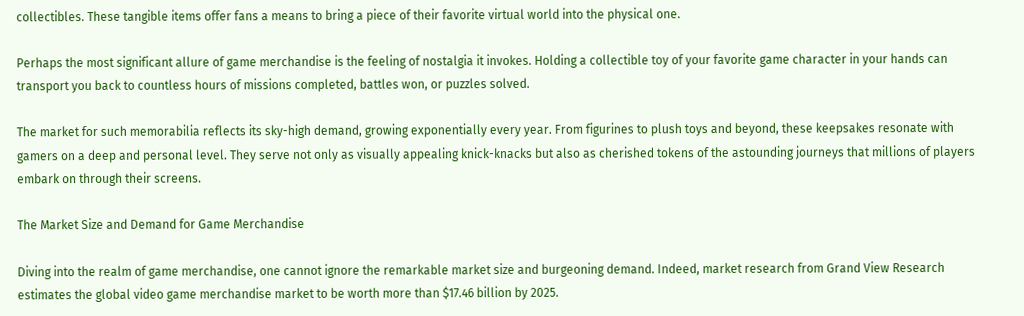collectibles. These tangible items offer fans a means to bring a piece of their favorite virtual world into the physical one.

Perhaps the most significant allure of game merchandise is the feeling of nostalgia it invokes. Holding a collectible toy of your favorite game character in your hands can transport you back to countless hours of missions completed, battles won, or puzzles solved.

The market for such memorabilia reflects its sky-high demand, growing exponentially every year. From figurines to plush toys and beyond, these keepsakes resonate with gamers on a deep and personal level. They serve not only as visually appealing knick-knacks but also as cherished tokens of the astounding journeys that millions of players embark on through their screens.

The Market Size and Demand for Game Merchandise

Diving into the realm of game merchandise, one cannot ignore the remarkable market size and burgeoning demand. Indeed, market research from Grand View Research estimates the global video game merchandise market to be worth more than $17.46 billion by 2025.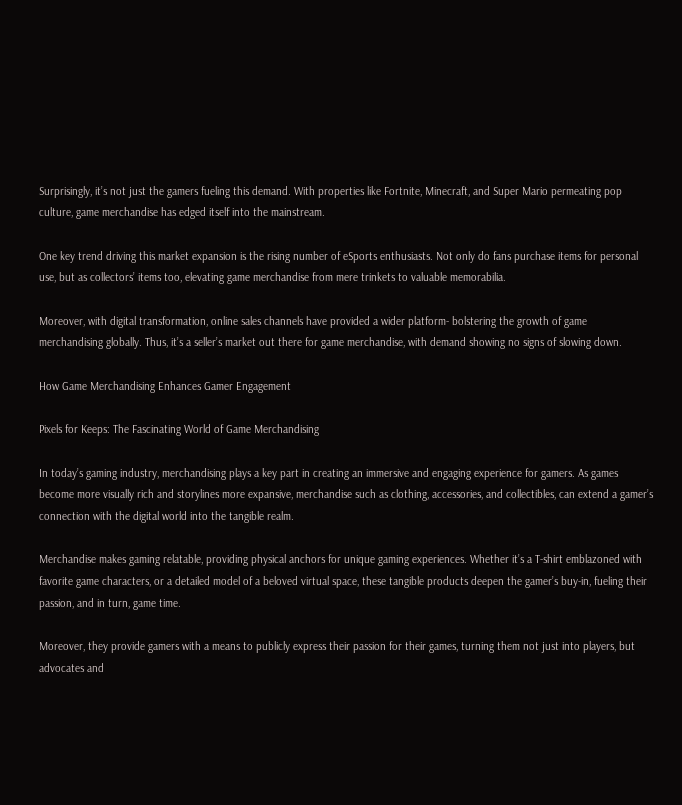Surprisingly, it’s not just the gamers fueling this demand. With properties like Fortnite, Minecraft, and Super Mario permeating pop culture, game merchandise has edged itself into the mainstream.

One key trend driving this market expansion is the rising number of eSports enthusiasts. Not only do fans purchase items for personal use, but as collectors’ items too, elevating game merchandise from mere trinkets to valuable memorabilia.

Moreover, with digital transformation, online sales channels have provided a wider platform- bolstering the growth of game merchandising globally. Thus, it’s a seller’s market out there for game merchandise, with demand showing no signs of slowing down.

How Game Merchandising Enhances Gamer Engagement

Pixels for Keeps: The Fascinating World of Game Merchandising

In today’s gaming industry, merchandising plays a key part in creating an immersive and engaging experience for gamers. As games become more visually rich and storylines more expansive, merchandise such as clothing, accessories, and collectibles, can extend a gamer’s connection with the digital world into the tangible realm.

Merchandise makes gaming relatable, providing physical anchors for unique gaming experiences. Whether it’s a T-shirt emblazoned with favorite game characters, or a detailed model of a beloved virtual space, these tangible products deepen the gamer’s buy-in, fueling their passion, and in turn, game time.

Moreover, they provide gamers with a means to publicly express their passion for their games, turning them not just into players, but advocates and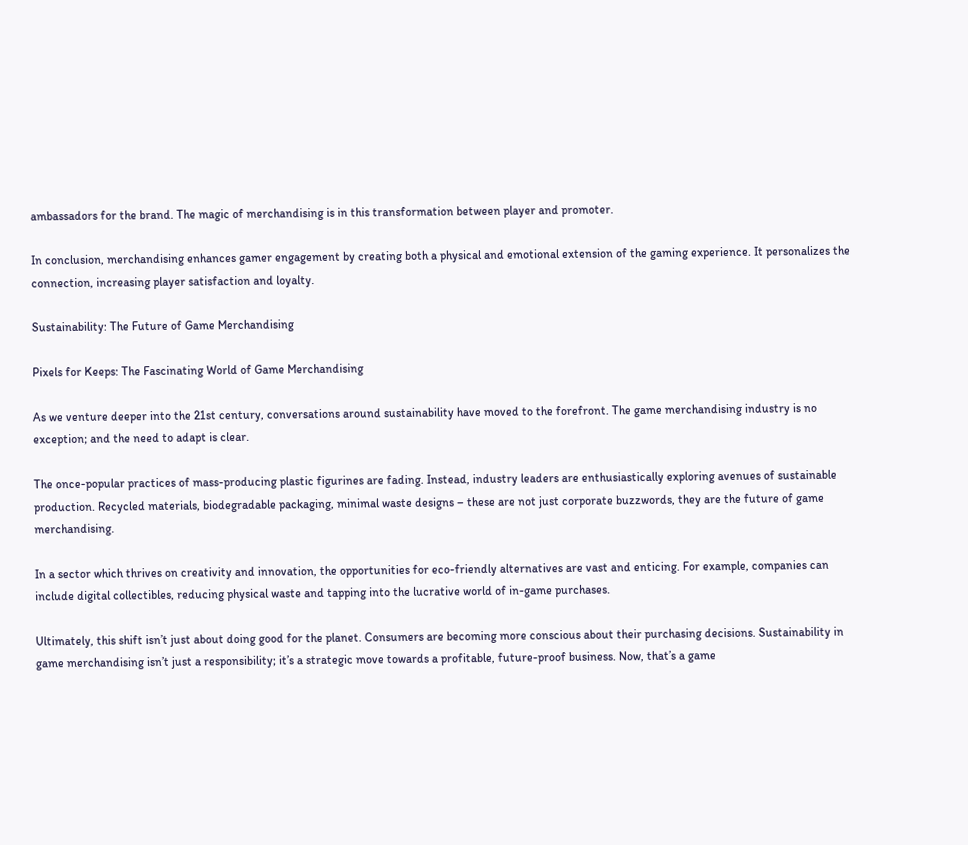ambassadors for the brand. The magic of merchandising is in this transformation between player and promoter.

In conclusion, merchandising enhances gamer engagement by creating both a physical and emotional extension of the gaming experience. It personalizes the connection, increasing player satisfaction and loyalty.

Sustainability: The Future of Game Merchandising

Pixels for Keeps: The Fascinating World of Game Merchandising

As we venture deeper into the 21st century, conversations around sustainability have moved to the forefront. The game merchandising industry is no exception; and the need to adapt is clear.

The once-popular practices of mass-producing plastic figurines are fading. Instead, industry leaders are enthusiastically exploring avenues of sustainable production. Recycled materials, biodegradable packaging, minimal waste designs – these are not just corporate buzzwords, they are the future of game merchandising.

In a sector which thrives on creativity and innovation, the opportunities for eco-friendly alternatives are vast and enticing. For example, companies can include digital collectibles, reducing physical waste and tapping into the lucrative world of in-game purchases.

Ultimately, this shift isn’t just about doing good for the planet. Consumers are becoming more conscious about their purchasing decisions. Sustainability in game merchandising isn’t just a responsibility; it’s a strategic move towards a profitable, future-proof business. Now, that’s a game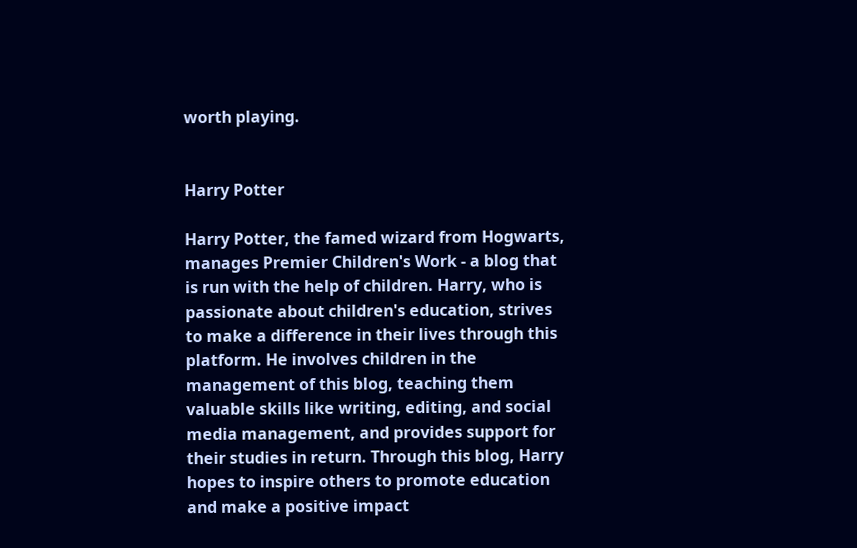worth playing.


Harry Potter

Harry Potter, the famed wizard from Hogwarts, manages Premier Children's Work - a blog that is run with the help of children. Harry, who is passionate about children's education, strives to make a difference in their lives through this platform. He involves children in the management of this blog, teaching them valuable skills like writing, editing, and social media management, and provides support for their studies in return. Through this blog, Harry hopes to inspire others to promote education and make a positive impact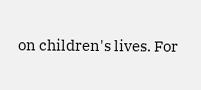on children's lives. For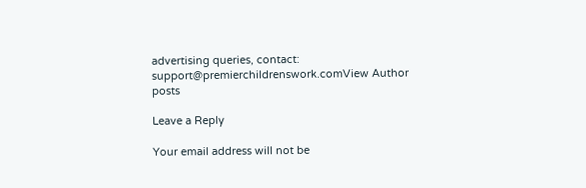advertising queries, contact: support@premierchildrenswork.comView Author posts

Leave a Reply

Your email address will not be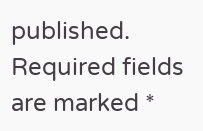published. Required fields are marked *